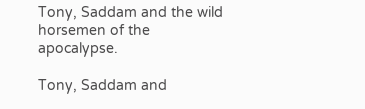Tony, Saddam and the wild horsemen of the apocalypse.

Tony, Saddam and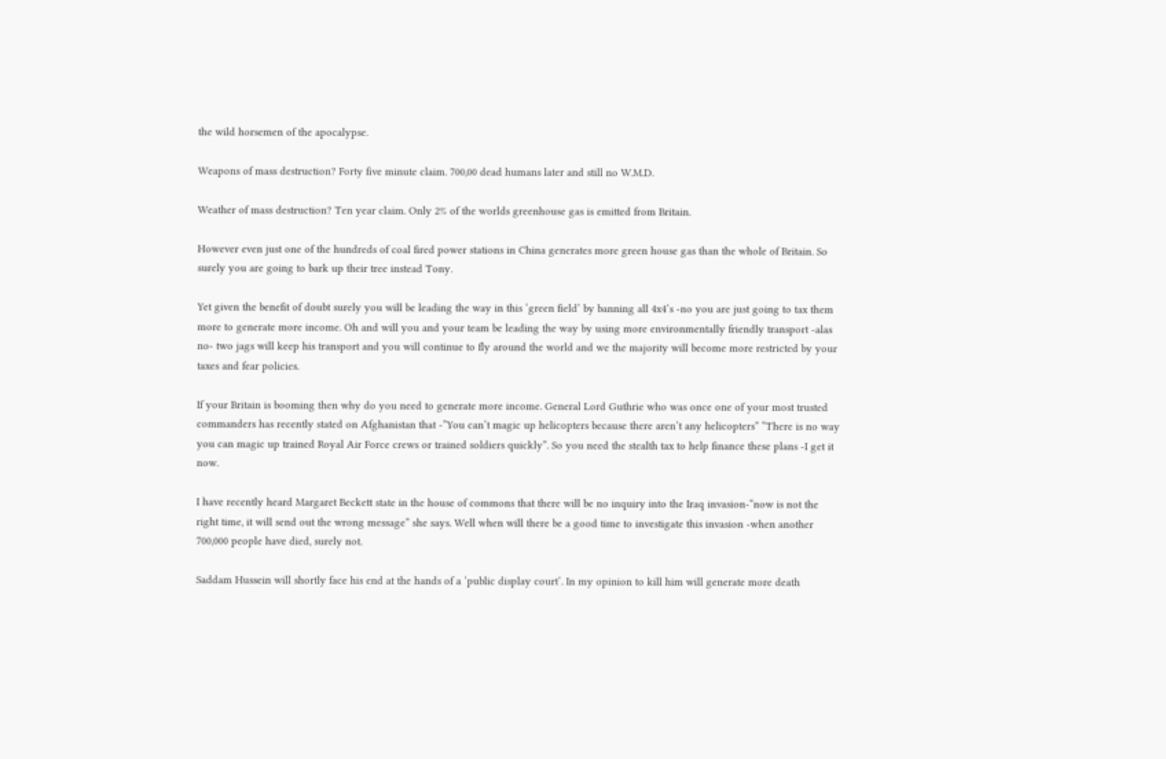the wild horsemen of the apocalypse.

Weapons of mass destruction? Forty five minute claim. 700,00 dead humans later and still no W.M.D.

Weather of mass destruction? Ten year claim. Only 2% of the worlds greenhouse gas is emitted from Britain.

However even just one of the hundreds of coal fired power stations in China generates more green house gas than the whole of Britain. So surely you are going to bark up their tree instead Tony.

Yet given the benefit of doubt surely you will be leading the way in this ‘green field’ by banning all 4x4’s -no you are just going to tax them more to generate more income. Oh and will you and your team be leading the way by using more environmentally friendly transport -alas no- two jags will keep his transport and you will continue to fly around the world and we the majority will become more restricted by your taxes and fear policies.

If your Britain is booming then why do you need to generate more income. General Lord Guthrie who was once one of your most trusted commanders has recently stated on Afghanistan that -”You can’t magic up helicopters because there aren’t any helicopters” “There is no way you can magic up trained Royal Air Force crews or trained soldiers quickly”. So you need the stealth tax to help finance these plans -I get it now.

I have recently heard Margaret Beckett state in the house of commons that there will be no inquiry into the Iraq invasion-“now is not the right time, it will send out the wrong message” she says. Well when will there be a good time to investigate this invasion -when another 700,000 people have died, surely not.

Saddam Hussein will shortly face his end at the hands of a ‘public display court‘. In my opinion to kill him will generate more death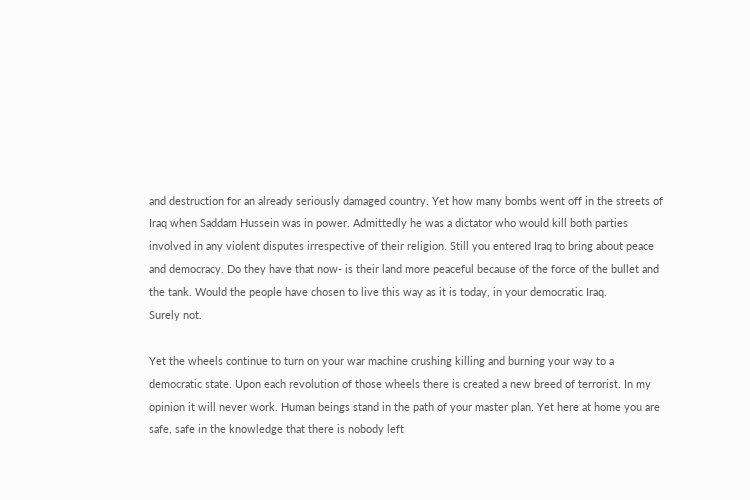and destruction for an already seriously damaged country. Yet how many bombs went off in the streets of Iraq when Saddam Hussein was in power. Admittedly he was a dictator who would kill both parties involved in any violent disputes irrespective of their religion. Still you entered Iraq to bring about peace and democracy. Do they have that now- is their land more peaceful because of the force of the bullet and the tank. Would the people have chosen to live this way as it is today, in your democratic Iraq.
Surely not.

Yet the wheels continue to turn on your war machine crushing killing and burning your way to a democratic state. Upon each revolution of those wheels there is created a new breed of terrorist. In my opinion it will never work. Human beings stand in the path of your master plan. Yet here at home you are safe, safe in the knowledge that there is nobody left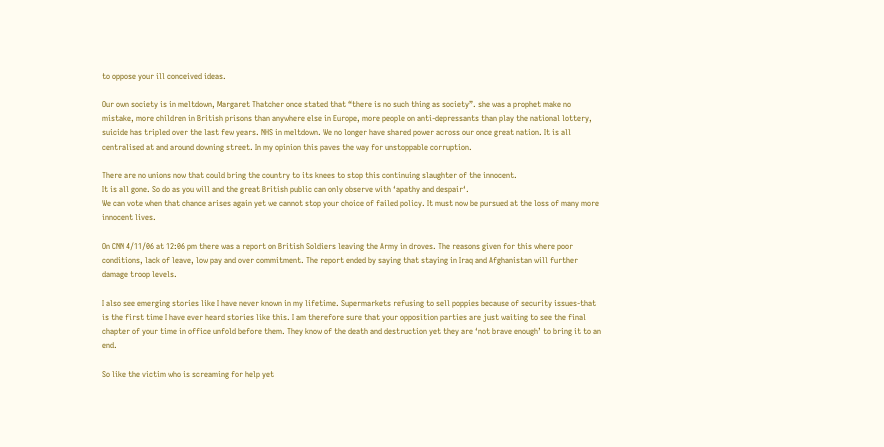to oppose your ill conceived ideas.

Our own society is in meltdown, Margaret Thatcher once stated that “there is no such thing as society”. she was a prophet make no mistake, more children in British prisons than anywhere else in Europe, more people on anti-depressants than play the national lottery, suicide has tripled over the last few years. NHS in meltdown. We no longer have shared power across our once great nation. It is all centralised at and around downing street. In my opinion this paves the way for unstoppable corruption.

There are no unions now that could bring the country to its knees to stop this continuing slaughter of the innocent.
It is all gone. So do as you will and the great British public can only observe with ‘apathy and despair‘.
We can vote when that chance arises again yet we cannot stop your choice of failed policy. It must now be pursued at the loss of many more innocent lives.

On CNN 4/11/06 at 12:06 pm there was a report on British Soldiers leaving the Army in droves. The reasons given for this where poor conditions, lack of leave, low pay and over commitment. The report ended by saying that staying in Iraq and Afghanistan will further damage troop levels.

I also see emerging stories like I have never known in my lifetime. Supermarkets refusing to sell poppies because of security issues-that is the first time I have ever heard stories like this. I am therefore sure that your opposition parties are just waiting to see the final chapter of your time in office unfold before them. They know of the death and destruction yet they are ‘not brave enough’ to bring it to an end.

So like the victim who is screaming for help yet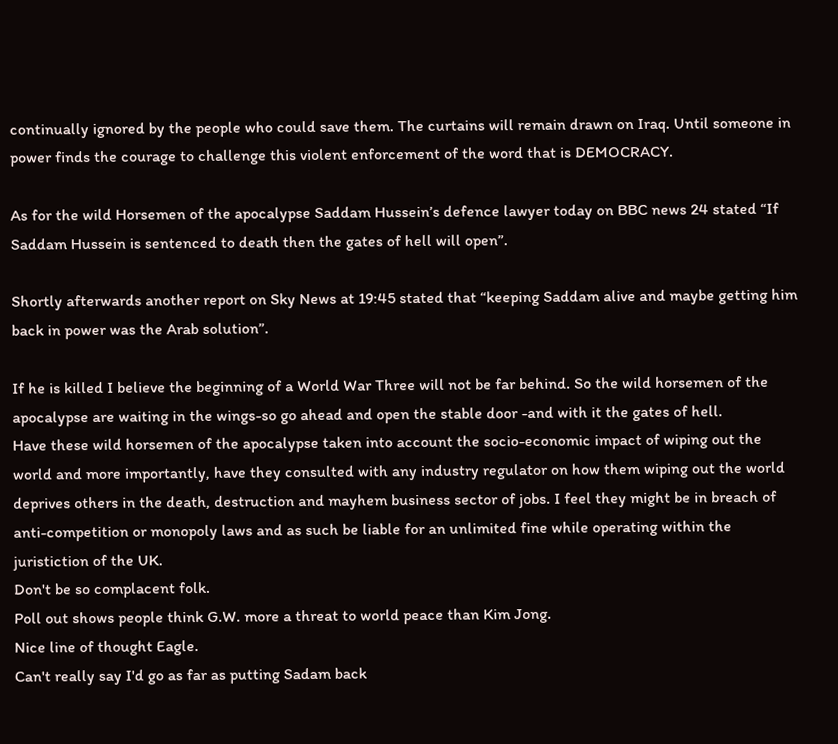continually ignored by the people who could save them. The curtains will remain drawn on Iraq. Until someone in power finds the courage to challenge this violent enforcement of the word that is DEMOCRACY.

As for the wild Horsemen of the apocalypse Saddam Hussein’s defence lawyer today on BBC news 24 stated “If Saddam Hussein is sentenced to death then the gates of hell will open”.

Shortly afterwards another report on Sky News at 19:45 stated that “keeping Saddam alive and maybe getting him back in power was the Arab solution”.

If he is killed I believe the beginning of a World War Three will not be far behind. So the wild horsemen of the apocalypse are waiting in the wings-so go ahead and open the stable door -and with it the gates of hell.
Have these wild horsemen of the apocalypse taken into account the socio-economic impact of wiping out the world and more importantly, have they consulted with any industry regulator on how them wiping out the world deprives others in the death, destruction and mayhem business sector of jobs. I feel they might be in breach of anti-competition or monopoly laws and as such be liable for an unlimited fine while operating within the juristiction of the UK.
Don't be so complacent folk.
Poll out shows people think G.W. more a threat to world peace than Kim Jong.
Nice line of thought Eagle.
Can't really say I'd go as far as putting Sadam back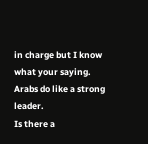in charge but I know what your saying.
Arabs do like a strong leader.
Is there a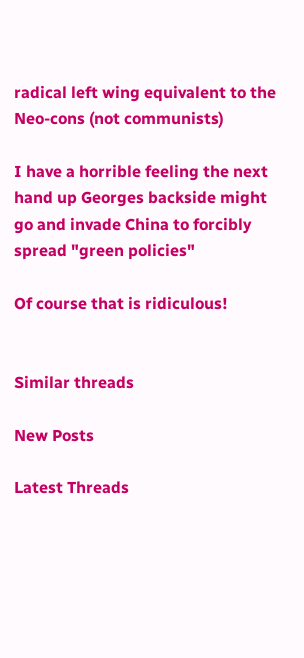radical left wing equivalent to the Neo-cons (not communists)

I have a horrible feeling the next hand up Georges backside might go and invade China to forcibly spread "green policies"

Of course that is ridiculous!


Similar threads

New Posts

Latest Threads